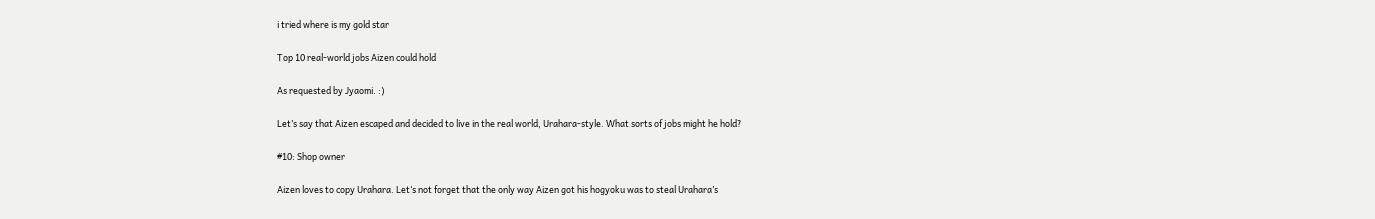i tried where is my gold star

Top 10 real-world jobs Aizen could hold

As requested by Jyaomi. :)

Let’s say that Aizen escaped and decided to live in the real world, Urahara-style. What sorts of jobs might he hold?

#10: Shop owner

Aizen loves to copy Urahara. Let’s not forget that the only way Aizen got his hogyoku was to steal Urahara’s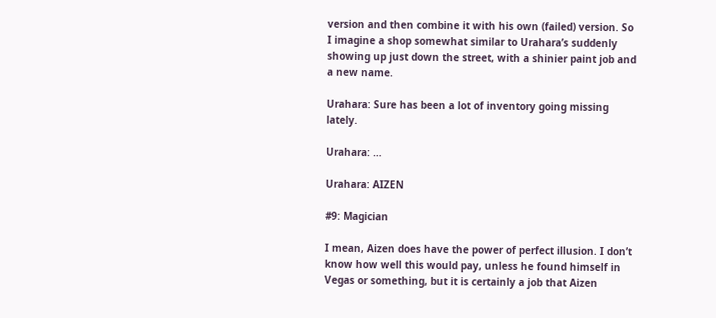version and then combine it with his own (failed) version. So I imagine a shop somewhat similar to Urahara’s suddenly showing up just down the street, with a shinier paint job and a new name.

Urahara: Sure has been a lot of inventory going missing lately.

Urahara: …

Urahara: AIZEN

#9: Magician

I mean, Aizen does have the power of perfect illusion. I don’t know how well this would pay, unless he found himself in Vegas or something, but it is certainly a job that Aizen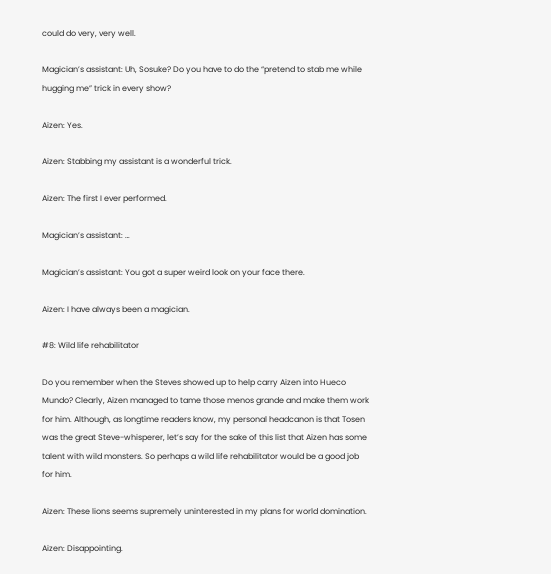could do very, very well.

Magician’s assistant: Uh, Sosuke? Do you have to do the “pretend to stab me while hugging me” trick in every show?

Aizen: Yes.

Aizen: Stabbing my assistant is a wonderful trick.

Aizen: The first I ever performed.

Magician’s assistant: …

Magician’s assistant: You got a super weird look on your face there.

Aizen: I have always been a magician.

#8: Wild life rehabilitator

Do you remember when the Steves showed up to help carry Aizen into Hueco Mundo? Clearly, Aizen managed to tame those menos grande and make them work for him. Although, as longtime readers know, my personal headcanon is that Tosen was the great Steve-whisperer, let’s say for the sake of this list that Aizen has some talent with wild monsters. So perhaps a wild life rehabilitator would be a good job for him.

Aizen: These lions seems supremely uninterested in my plans for world domination.

Aizen: Disappointing.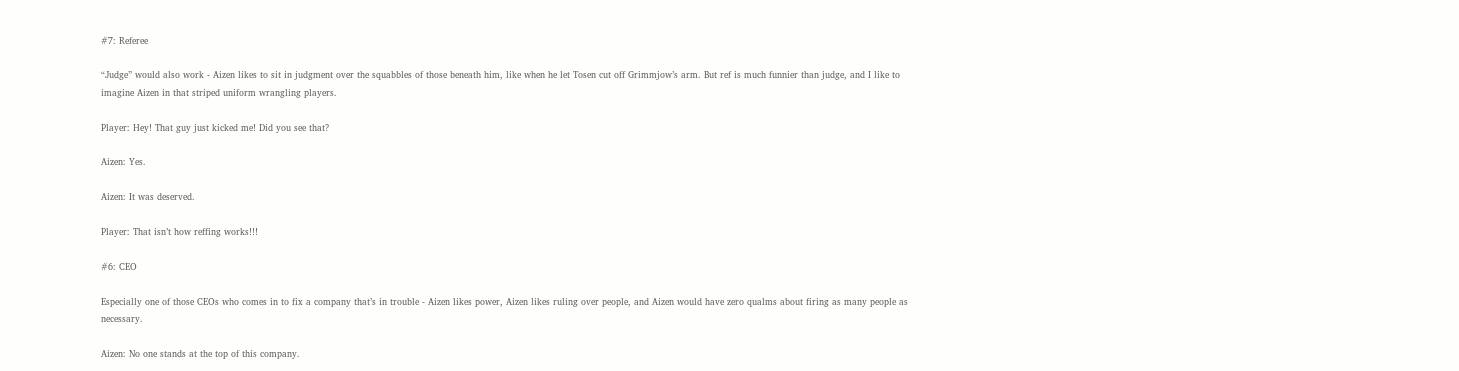#7: Referee

“Judge” would also work - Aizen likes to sit in judgment over the squabbles of those beneath him, like when he let Tosen cut off Grimmjow’s arm. But ref is much funnier than judge, and I like to imagine Aizen in that striped uniform wrangling players.

Player: Hey! That guy just kicked me! Did you see that?

Aizen: Yes.

Aizen: It was deserved.

Player: That isn’t how reffing works!!!

#6: CEO

Especially one of those CEOs who comes in to fix a company that’s in trouble - Aizen likes power, Aizen likes ruling over people, and Aizen would have zero qualms about firing as many people as necessary.

Aizen: No one stands at the top of this company.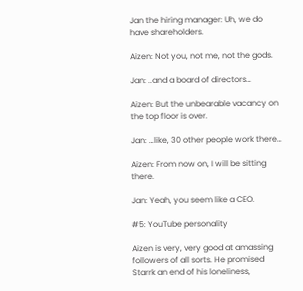Jan the hiring manager: Uh, we do have shareholders.

Aizen: Not you, not me, not the gods.

Jan: ..and a board of directors…

Aizen: But the unbearable vacancy on the top floor is over.

Jan: …like, 30 other people work there…

Aizen: From now on, I will be sitting there.

Jan: Yeah, you seem like a CEO.

#5: YouTube personality

Aizen is very, very good at amassing followers of all sorts. He promised Starrk an end of his loneliness,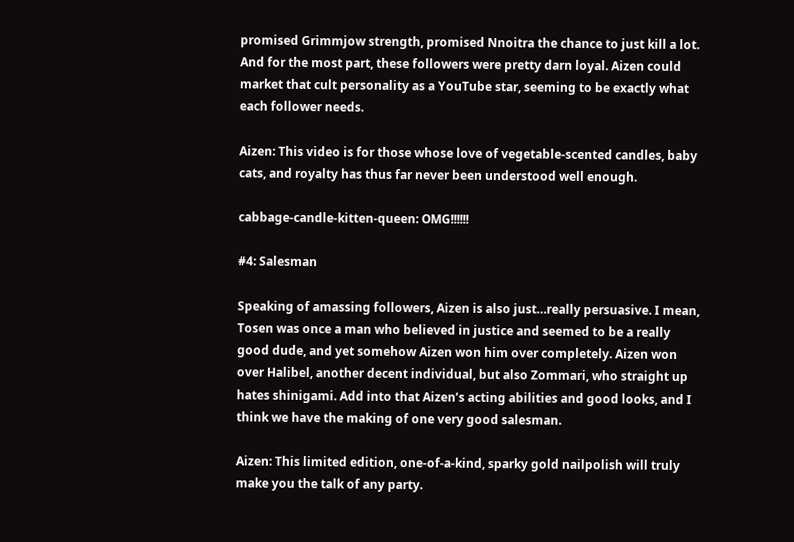promised Grimmjow strength, promised Nnoitra the chance to just kill a lot. And for the most part, these followers were pretty darn loyal. Aizen could market that cult personality as a YouTube star, seeming to be exactly what each follower needs.

Aizen: This video is for those whose love of vegetable-scented candles, baby cats, and royalty has thus far never been understood well enough.

cabbage-candle-kitten-queen: OMG!!!!!!

#4: Salesman

Speaking of amassing followers, Aizen is also just…really persuasive. I mean, Tosen was once a man who believed in justice and seemed to be a really good dude, and yet somehow Aizen won him over completely. Aizen won over Halibel, another decent individual, but also Zommari, who straight up hates shinigami. Add into that Aizen’s acting abilities and good looks, and I think we have the making of one very good salesman.

Aizen: This limited edition, one-of-a-kind, sparky gold nailpolish will truly make you the talk of any party.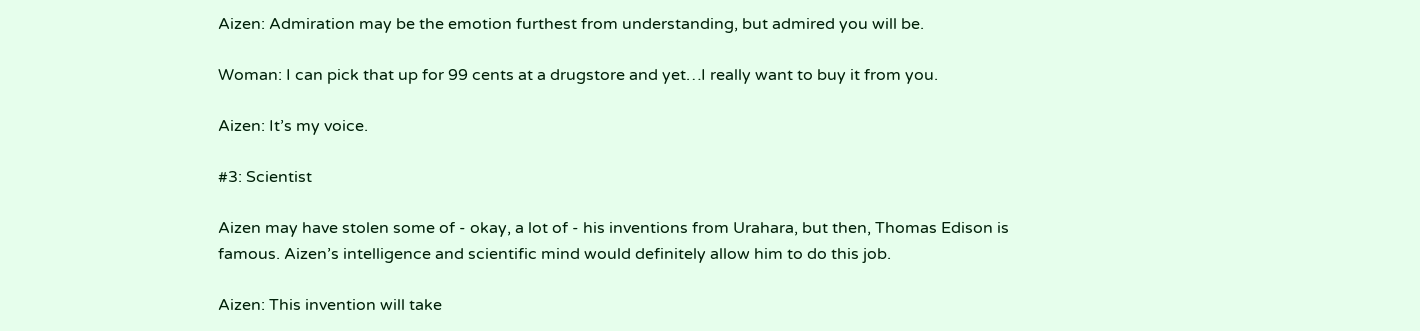Aizen: Admiration may be the emotion furthest from understanding, but admired you will be.

Woman: I can pick that up for 99 cents at a drugstore and yet…I really want to buy it from you.

Aizen: It’s my voice.

#3: Scientist

Aizen may have stolen some of - okay, a lot of - his inventions from Urahara, but then, Thomas Edison is famous. Aizen’s intelligence and scientific mind would definitely allow him to do this job.

Aizen: This invention will take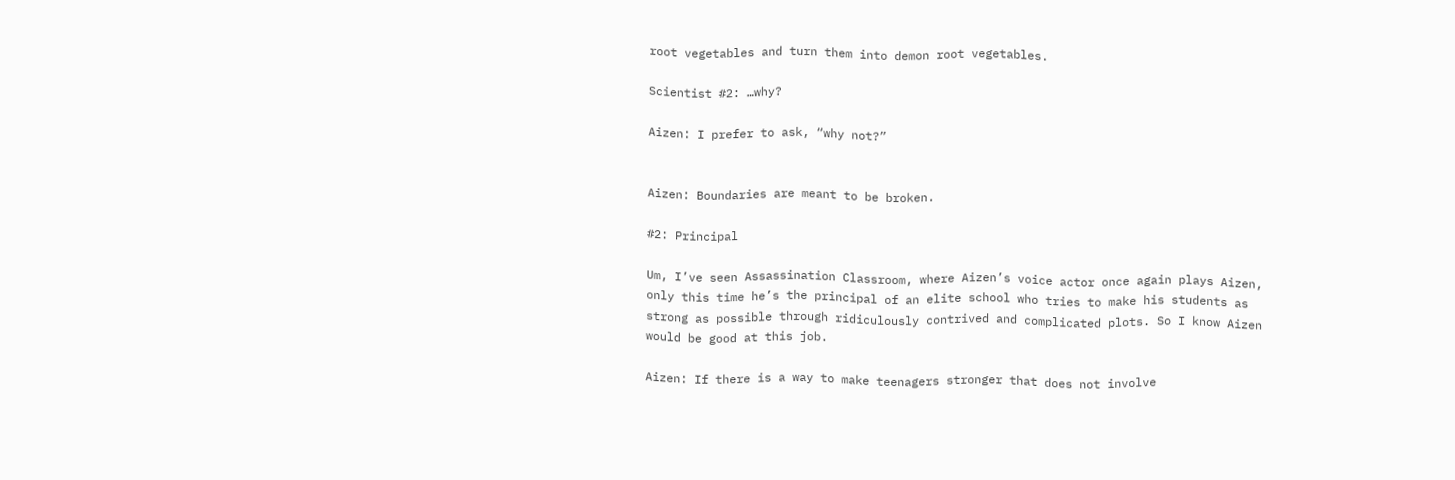root vegetables and turn them into demon root vegetables.

Scientist #2: …why?

Aizen: I prefer to ask, “why not?”


Aizen: Boundaries are meant to be broken.

#2: Principal

Um, I’ve seen Assassination Classroom, where Aizen’s voice actor once again plays Aizen, only this time he’s the principal of an elite school who tries to make his students as strong as possible through ridiculously contrived and complicated plots. So I know Aizen would be good at this job.

Aizen: If there is a way to make teenagers stronger that does not involve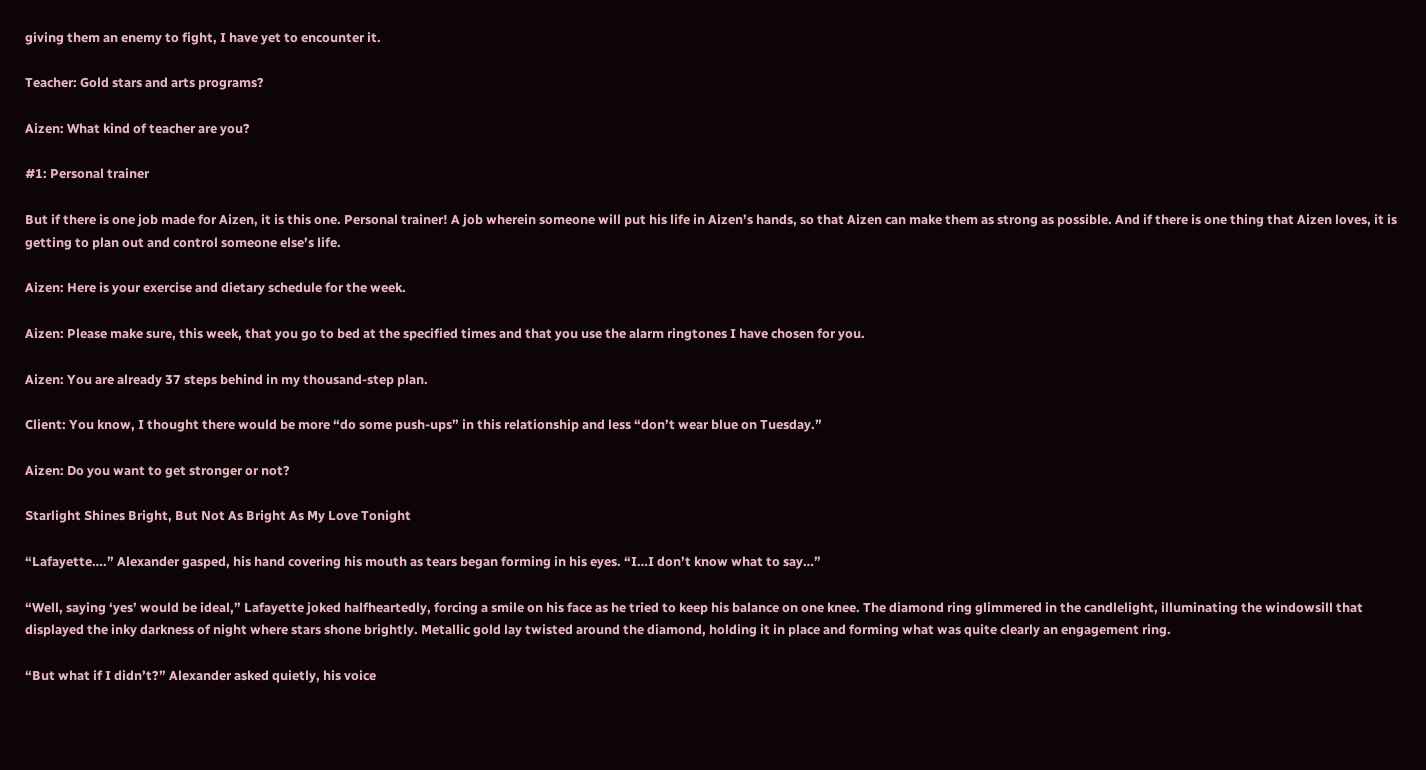giving them an enemy to fight, I have yet to encounter it.

Teacher: Gold stars and arts programs?

Aizen: What kind of teacher are you?

#1: Personal trainer

But if there is one job made for Aizen, it is this one. Personal trainer! A job wherein someone will put his life in Aizen’s hands, so that Aizen can make them as strong as possible. And if there is one thing that Aizen loves, it is getting to plan out and control someone else’s life.

Aizen: Here is your exercise and dietary schedule for the week.

Aizen: Please make sure, this week, that you go to bed at the specified times and that you use the alarm ringtones I have chosen for you.

Aizen: You are already 37 steps behind in my thousand-step plan.

Client: You know, I thought there would be more “do some push-ups” in this relationship and less “don’t wear blue on Tuesday.”

Aizen: Do you want to get stronger or not?

Starlight Shines Bright, But Not As Bright As My Love Tonight

“Lafayette….” Alexander gasped, his hand covering his mouth as tears began forming in his eyes. “I…I don’t know what to say…”

“Well, saying ‘yes’ would be ideal,” Lafayette joked halfheartedly, forcing a smile on his face as he tried to keep his balance on one knee. The diamond ring glimmered in the candlelight, illuminating the windowsill that displayed the inky darkness of night where stars shone brightly. Metallic gold lay twisted around the diamond, holding it in place and forming what was quite clearly an engagement ring.

“But what if I didn’t?” Alexander asked quietly, his voice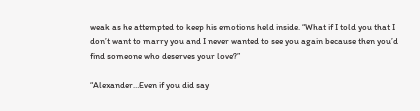weak as he attempted to keep his emotions held inside. “What if I told you that I don’t want to marry you and I never wanted to see you again because then you’d find someone who deserves your love?”

“Alexander…Even if you did say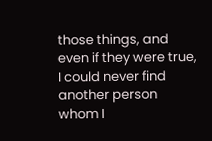those things, and even if they were true, I could never find another person whom I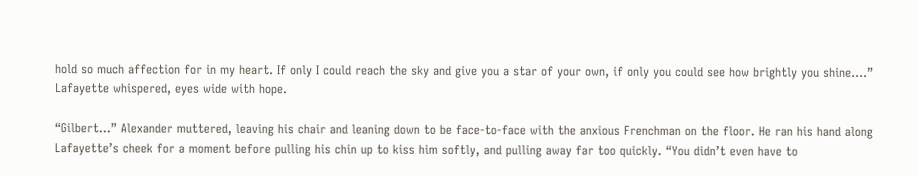hold so much affection for in my heart. If only I could reach the sky and give you a star of your own, if only you could see how brightly you shine….” Lafayette whispered, eyes wide with hope.

“Gilbert…” Alexander muttered, leaving his chair and leaning down to be face-to-face with the anxious Frenchman on the floor. He ran his hand along Lafayette’s cheek for a moment before pulling his chin up to kiss him softly, and pulling away far too quickly. “You didn’t even have to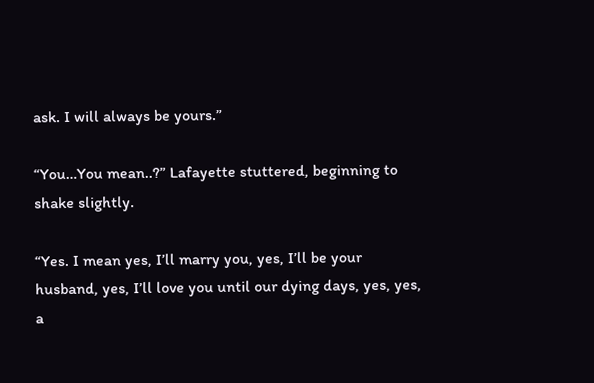ask. I will always be yours.”

“You…You mean..?” Lafayette stuttered, beginning to shake slightly.

“Yes. I mean yes, I’ll marry you, yes, I’ll be your husband, yes, I’ll love you until our dying days, yes, yes, a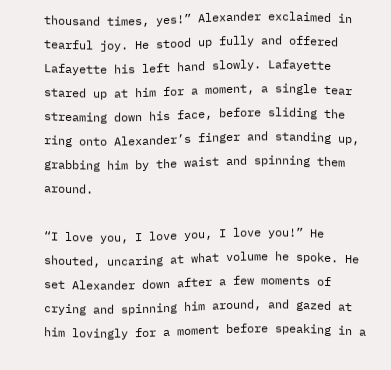thousand times, yes!” Alexander exclaimed in tearful joy. He stood up fully and offered Lafayette his left hand slowly. Lafayette stared up at him for a moment, a single tear streaming down his face, before sliding the ring onto Alexander’s finger and standing up, grabbing him by the waist and spinning them around.

“I love you, I love you, I love you!” He shouted, uncaring at what volume he spoke. He set Alexander down after a few moments of crying and spinning him around, and gazed at him lovingly for a moment before speaking in a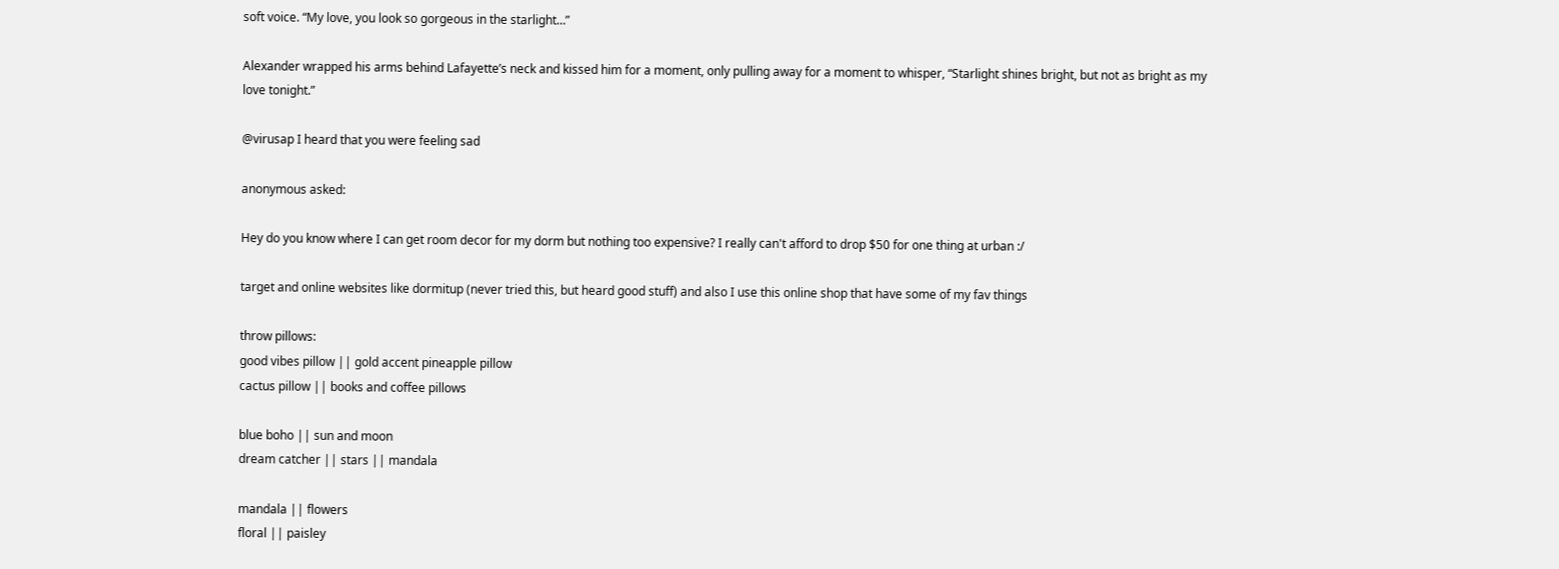soft voice. “My love, you look so gorgeous in the starlight…”

Alexander wrapped his arms behind Lafayette’s neck and kissed him for a moment, only pulling away for a moment to whisper, “Starlight shines bright, but not as bright as my love tonight.”

@virusap I heard that you were feeling sad

anonymous asked:

Hey do you know where I can get room decor for my dorm but nothing too expensive? I really can't afford to drop $50 for one thing at urban :/

target and online websites like dormitup (never tried this, but heard good stuff) and also I use this online shop that have some of my fav things

throw pillows:
good vibes pillow || gold accent pineapple pillow
cactus pillow || books and coffee pillows

blue boho || sun and moon
dream catcher || stars || mandala

mandala || flowers
floral || paisley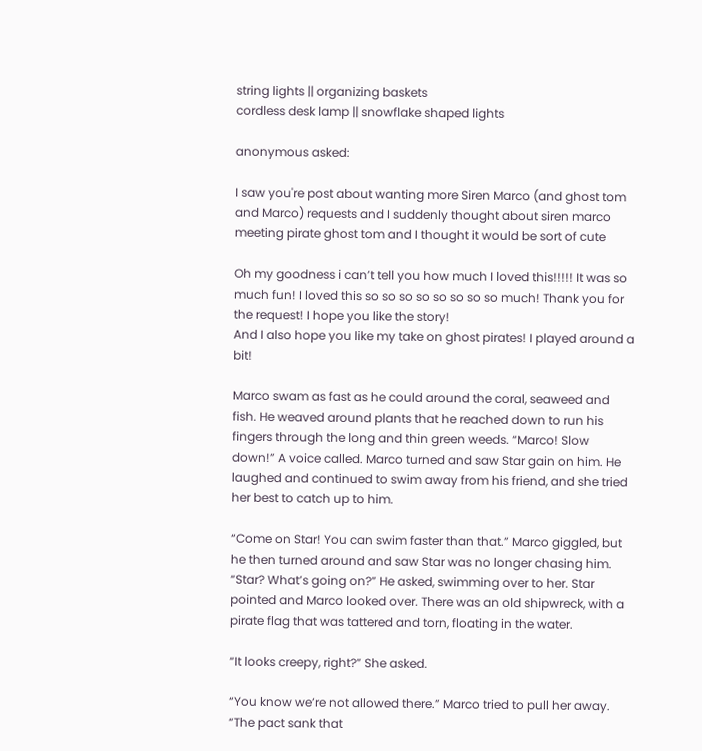string lights || organizing baskets
cordless desk lamp || snowflake shaped lights

anonymous asked:

I saw you're post about wanting more Siren Marco (and ghost tom and Marco) requests and I suddenly thought about siren marco meeting pirate ghost tom and I thought it would be sort of cute

Oh my goodness i can’t tell you how much I loved this!!!!! It was so much fun! I loved this so so so so so so so so much! Thank you for the request! I hope you like the story!
And I also hope you like my take on ghost pirates! I played around a bit!

Marco swam as fast as he could around the coral, seaweed and fish. He weaved around plants that he reached down to run his fingers through the long and thin green weeds. “Marco! Slow down!” A voice called. Marco turned and saw Star gain on him. He laughed and continued to swim away from his friend, and she tried her best to catch up to him.

“Come on Star! You can swim faster than that.” Marco giggled, but he then turned around and saw Star was no longer chasing him. “Star? What’s going on?” He asked, swimming over to her. Star pointed and Marco looked over. There was an old shipwreck, with a pirate flag that was tattered and torn, floating in the water.

“It looks creepy, right?” She asked.

“You know we’re not allowed there.” Marco tried to pull her away. “The pact sank that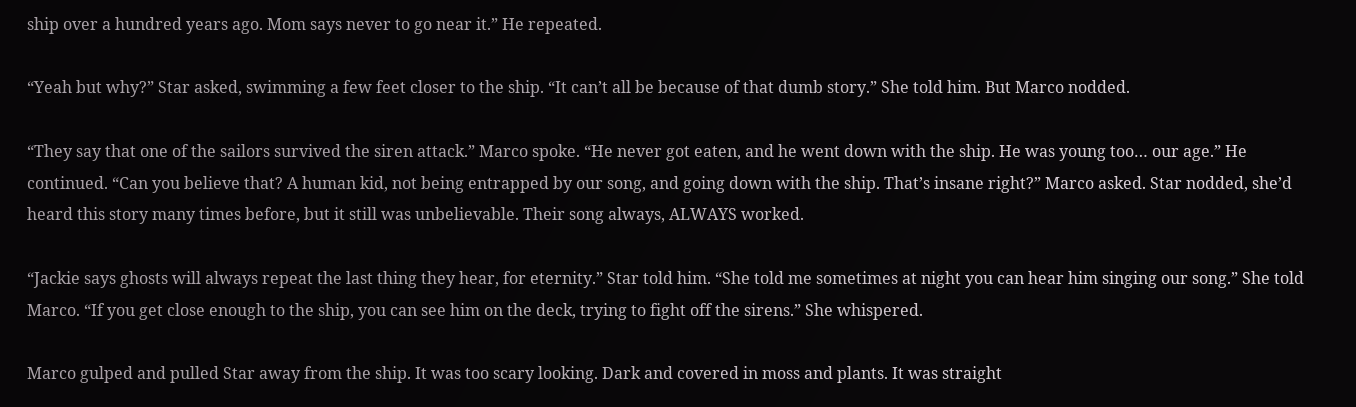ship over a hundred years ago. Mom says never to go near it.” He repeated.

“Yeah but why?” Star asked, swimming a few feet closer to the ship. “It can’t all be because of that dumb story.” She told him. But Marco nodded.

“They say that one of the sailors survived the siren attack.” Marco spoke. “He never got eaten, and he went down with the ship. He was young too… our age.” He continued. “Can you believe that? A human kid, not being entrapped by our song, and going down with the ship. That’s insane right?” Marco asked. Star nodded, she’d heard this story many times before, but it still was unbelievable. Their song always, ALWAYS worked.

“Jackie says ghosts will always repeat the last thing they hear, for eternity.” Star told him. “She told me sometimes at night you can hear him singing our song.” She told Marco. “If you get close enough to the ship, you can see him on the deck, trying to fight off the sirens.” She whispered.

Marco gulped and pulled Star away from the ship. It was too scary looking. Dark and covered in moss and plants. It was straight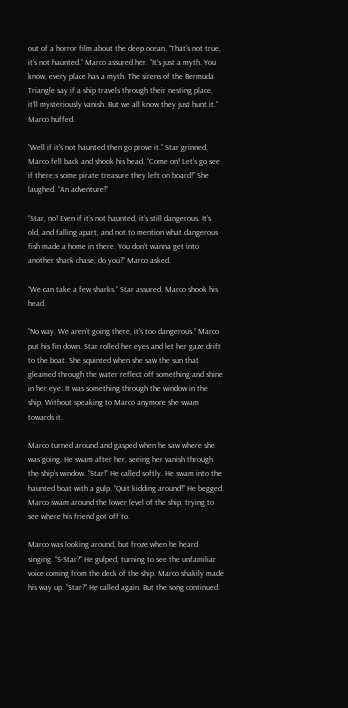out of a horror film about the deep ocean. “That’s not true, it’s not haunted.” Marco assured her. “It’s just a myth. You know, every place has a myth. The sirens of the Bermuda Triangle say if a ship travels through their nesting place, it’ll mysteriously vanish. But we all know they just hunt it.” Marco huffed.

“Well if it’s not haunted then go prove it.” Star grinned. Marco fell back and shook his head. “Come on! Let’s go see if there;s some pirate treasure they left on board!” She laughed. “An adventure!”

“Star, no! Even if it’s not haunted, it’s still dangerous. It’s old, and falling apart, and not to mention what dangerous fish made a home in there. You don’t wanna get into another shark chase, do you?” Marco asked.

“We can take a few sharks.” Star assured. Marco shook his head.

“No way. We aren’t going there, it’s too dangerous.” Marco put his fin down. Star rolled her eyes and let her gaze drift to the boat. She squinted when she saw the sun that gleamed through the water reflect off something and shine in her eye. It was something through the window in the ship. Without speaking to Marco anymore she swam towards it.

Marco turned around and gasped when he saw where she was going. He swam after her, seeing her vanish through the ship’s window. “Star!” He called softly. He swam into the haunted boat with a gulp. “Quit kidding around!” He begged. Marco swam around the lower level of the ship, trying to see where his friend got off to.

Marco was looking around, but froze when he heard singing. “S-Star?” He gulped, turning to see the unfamiliar voice coming from the deck of the ship. Marco shakily made his way up. “Star?” He called again. But the song continued.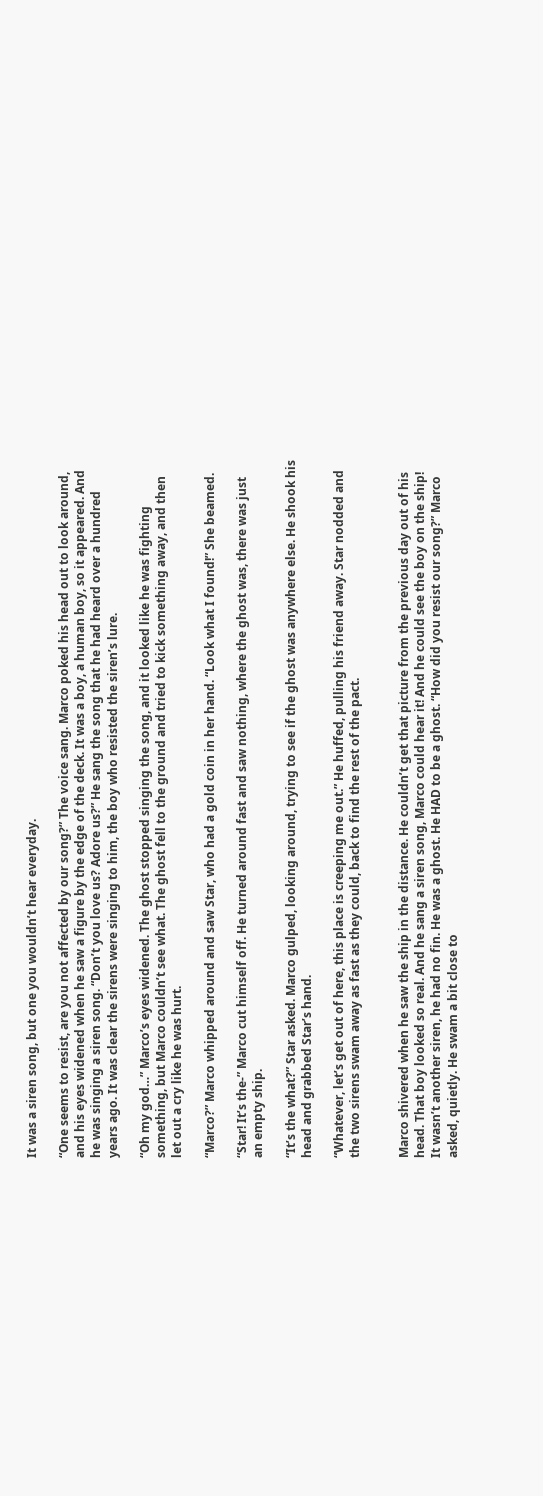It was a siren song, but one you wouldn’t hear everyday.

“One seems to resist, are you not affected by our song?” The voice sang. Marco poked his head out to look around, and his eyes widened when he saw a figure by the edge of the deck. It was a boy, a human boy, so it appeared. And he was singing a siren song. “Don’t you love us? Adore us?” He sang the song that he had heard over a hundred years ago. It was clear the sirens were singing to him, the boy who resisted the siren’s lure.

“Oh my god…” Marco’s eyes widened. The ghost stopped singing the song, and it looked like he was fighting something, but Marco couldn’t see what. The ghost fell to the ground and tried to kick something away, and then let out a cry like he was hurt.

“Marco?” Marco whipped around and saw Star, who had a gold coin in her hand. “Look what I found!” She beamed.

“Star! It’s the-” Marco cut himself off. He turned around fast and saw nothing, where the ghost was, there was just an empty ship.

“It’s the what?” Star asked. Marco gulped, looking around, trying to see if the ghost was anywhere else. He shook his head and grabbed Star’s hand.

“Whatever, let’s get out of here, this place is creeping me out.” He huffed, pulling his friend away. Star nodded and the two sirens swam away as fast as they could, back to find the rest of the pact.


Marco shivered when he saw the ship in the distance. He couldn’t get that picture from the previous day out of his head. That boy looked so real. And he sang a siren song, Marco could hear it! And he could see the boy on the ship! It wasn’t another siren, he had no fin. He was a ghost. He HAD to be a ghost. “How did you resist our song?” Marco asked, quietly. He swam a bit close to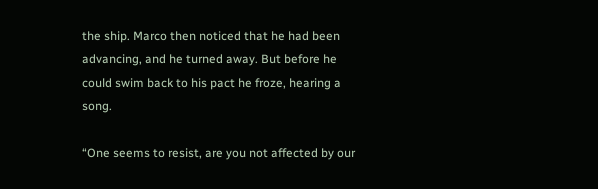the ship. Marco then noticed that he had been advancing, and he turned away. But before he could swim back to his pact he froze, hearing a song.

“One seems to resist, are you not affected by our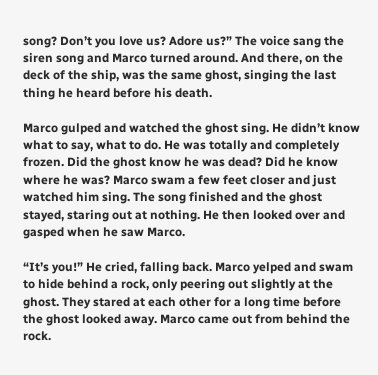song? Don’t you love us? Adore us?” The voice sang the siren song and Marco turned around. And there, on the deck of the ship, was the same ghost, singing the last thing he heard before his death.

Marco gulped and watched the ghost sing. He didn’t know what to say, what to do. He was totally and completely frozen. Did the ghost know he was dead? Did he know where he was? Marco swam a few feet closer and just watched him sing. The song finished and the ghost stayed, staring out at nothing. He then looked over and gasped when he saw Marco.

“It’s you!” He cried, falling back. Marco yelped and swam to hide behind a rock, only peering out slightly at the ghost. They stared at each other for a long time before the ghost looked away. Marco came out from behind the rock.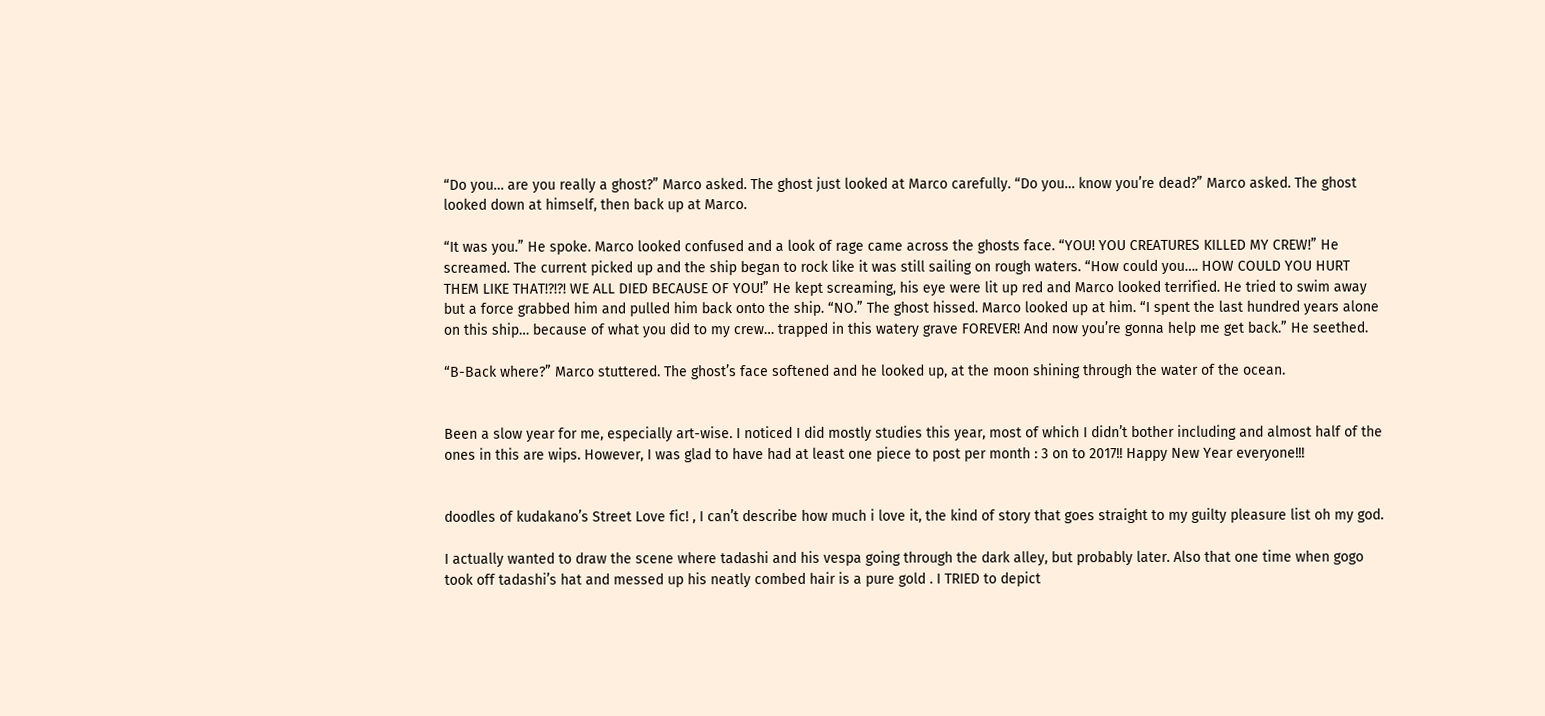“Do you… are you really a ghost?” Marco asked. The ghost just looked at Marco carefully. “Do you… know you’re dead?” Marco asked. The ghost looked down at himself, then back up at Marco.

“It was you.” He spoke. Marco looked confused and a look of rage came across the ghosts face. “YOU! YOU CREATURES KILLED MY CREW!” He screamed. The current picked up and the ship began to rock like it was still sailing on rough waters. “How could you…. HOW COULD YOU HURT THEM LIKE THAT!?!?! WE ALL DIED BECAUSE OF YOU!” He kept screaming, his eye were lit up red and Marco looked terrified. He tried to swim away but a force grabbed him and pulled him back onto the ship. “NO.” The ghost hissed. Marco looked up at him. “I spent the last hundred years alone on this ship… because of what you did to my crew… trapped in this watery grave FOREVER! And now you’re gonna help me get back.” He seethed.

“B-Back where?” Marco stuttered. The ghost’s face softened and he looked up, at the moon shining through the water of the ocean.


Been a slow year for me, especially art-wise. I noticed I did mostly studies this year, most of which I didn’t bother including and almost half of the ones in this are wips. However, I was glad to have had at least one piece to post per month : 3 on to 2017!! Happy New Year everyone!!!


doodles of kudakano’s Street Love fic! , I can’t describe how much i love it, the kind of story that goes straight to my guilty pleasure list oh my god.

I actually wanted to draw the scene where tadashi and his vespa going through the dark alley, but probably later. Also that one time when gogo took off tadashi’s hat and messed up his neatly combed hair is a pure gold . I TRIED to depict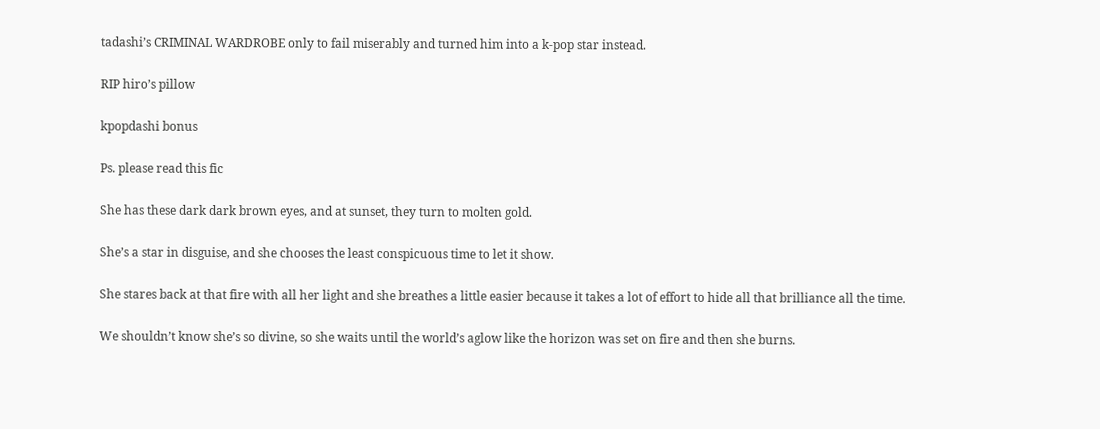tadashi’s CRIMINAL WARDROBE only to fail miserably and turned him into a k-pop star instead.

RIP hiro’s pillow

kpopdashi bonus

Ps. please read this fic

She has these dark dark brown eyes, and at sunset, they turn to molten gold.

She’s a star in disguise, and she chooses the least conspicuous time to let it show.

She stares back at that fire with all her light and she breathes a little easier because it takes a lot of effort to hide all that brilliance all the time.

We shouldn’t know she’s so divine, so she waits until the world’s aglow like the horizon was set on fire and then she burns.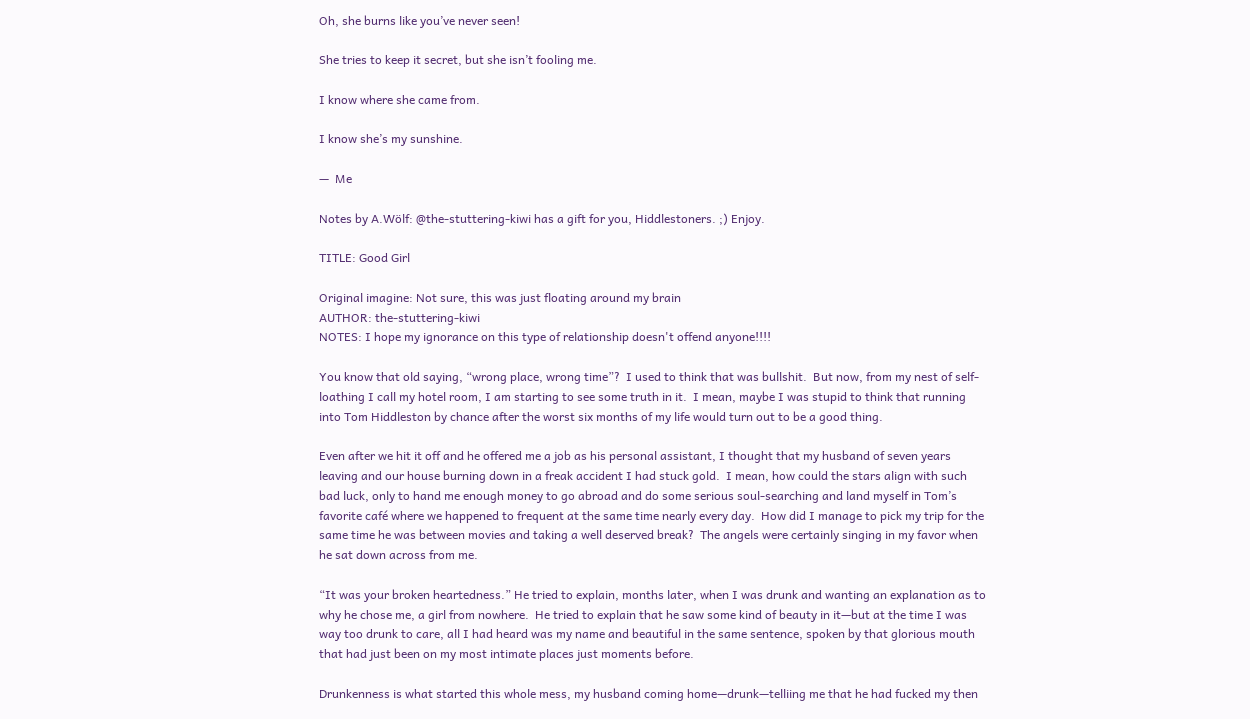Oh, she burns like you’ve never seen!

She tries to keep it secret, but she isn’t fooling me.

I know where she came from.

I know she’s my sunshine.

—  Me

Notes by A.Wölf: @the-stuttering-kiwi has a gift for you, Hiddlestoners. ;) Enjoy.

TITLE: Good Girl

Original imagine: Not sure, this was just floating around my brain
AUTHOR: the-stuttering-kiwi
NOTES: I hope my ignorance on this type of relationship doesn't offend anyone!!!!

You know that old saying, “wrong place, wrong time”?  I used to think that was bullshit.  But now, from my nest of self-loathing I call my hotel room, I am starting to see some truth in it.  I mean, maybe I was stupid to think that running into Tom Hiddleston by chance after the worst six months of my life would turn out to be a good thing.

Even after we hit it off and he offered me a job as his personal assistant, I thought that my husband of seven years leaving and our house burning down in a freak accident I had stuck gold.  I mean, how could the stars align with such bad luck, only to hand me enough money to go abroad and do some serious soul-searching and land myself in Tom’s favorite café where we happened to frequent at the same time nearly every day.  How did I manage to pick my trip for the same time he was between movies and taking a well deserved break?  The angels were certainly singing in my favor when he sat down across from me.

“It was your broken heartedness.” He tried to explain, months later, when I was drunk and wanting an explanation as to why he chose me, a girl from nowhere.  He tried to explain that he saw some kind of beauty in it—but at the time I was way too drunk to care, all I had heard was my name and beautiful in the same sentence, spoken by that glorious mouth that had just been on my most intimate places just moments before.

Drunkenness is what started this whole mess, my husband coming home—drunk—telliing me that he had fucked my then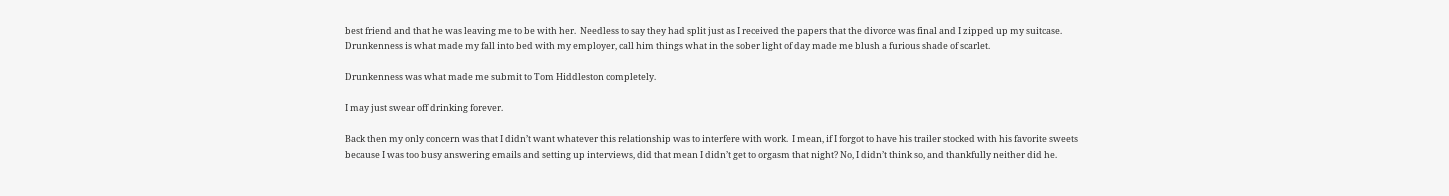best friend and that he was leaving me to be with her.  Needless to say they had split just as I received the papers that the divorce was final and I zipped up my suitcase.  Drunkenness is what made my fall into bed with my employer, call him things what in the sober light of day made me blush a furious shade of scarlet.

Drunkenness was what made me submit to Tom Hiddleston completely.

I may just swear off drinking forever.

Back then my only concern was that I didn’t want whatever this relationship was to interfere with work.  I mean, if I forgot to have his trailer stocked with his favorite sweets because I was too busy answering emails and setting up interviews, did that mean I didn’t get to orgasm that night? No, I didn’t think so, and thankfully neither did he.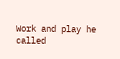Work and play he called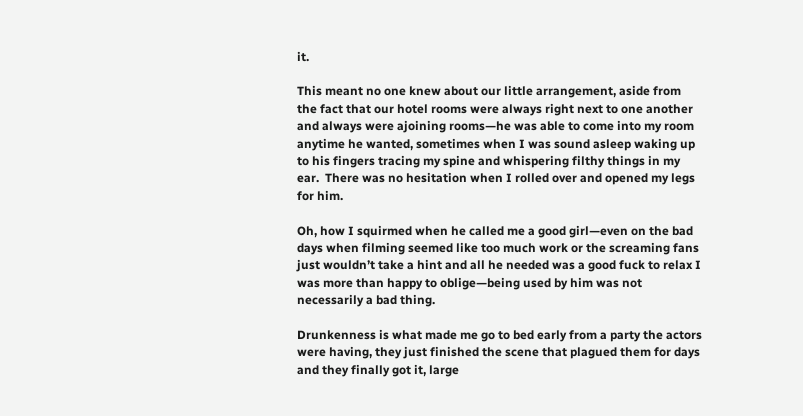it.

This meant no one knew about our little arrangement, aside from the fact that our hotel rooms were always right next to one another and always were ajoining rooms—he was able to come into my room anytime he wanted, sometimes when I was sound asleep waking up to his fingers tracing my spine and whispering filthy things in my ear.  There was no hesitation when I rolled over and opened my legs for him.

Oh, how I squirmed when he called me a good girl—even on the bad days when filming seemed like too much work or the screaming fans just wouldn’t take a hint and all he needed was a good fuck to relax I was more than happy to oblige—being used by him was not necessarily a bad thing.

Drunkenness is what made me go to bed early from a party the actors were having, they just finished the scene that plagued them for days and they finally got it, large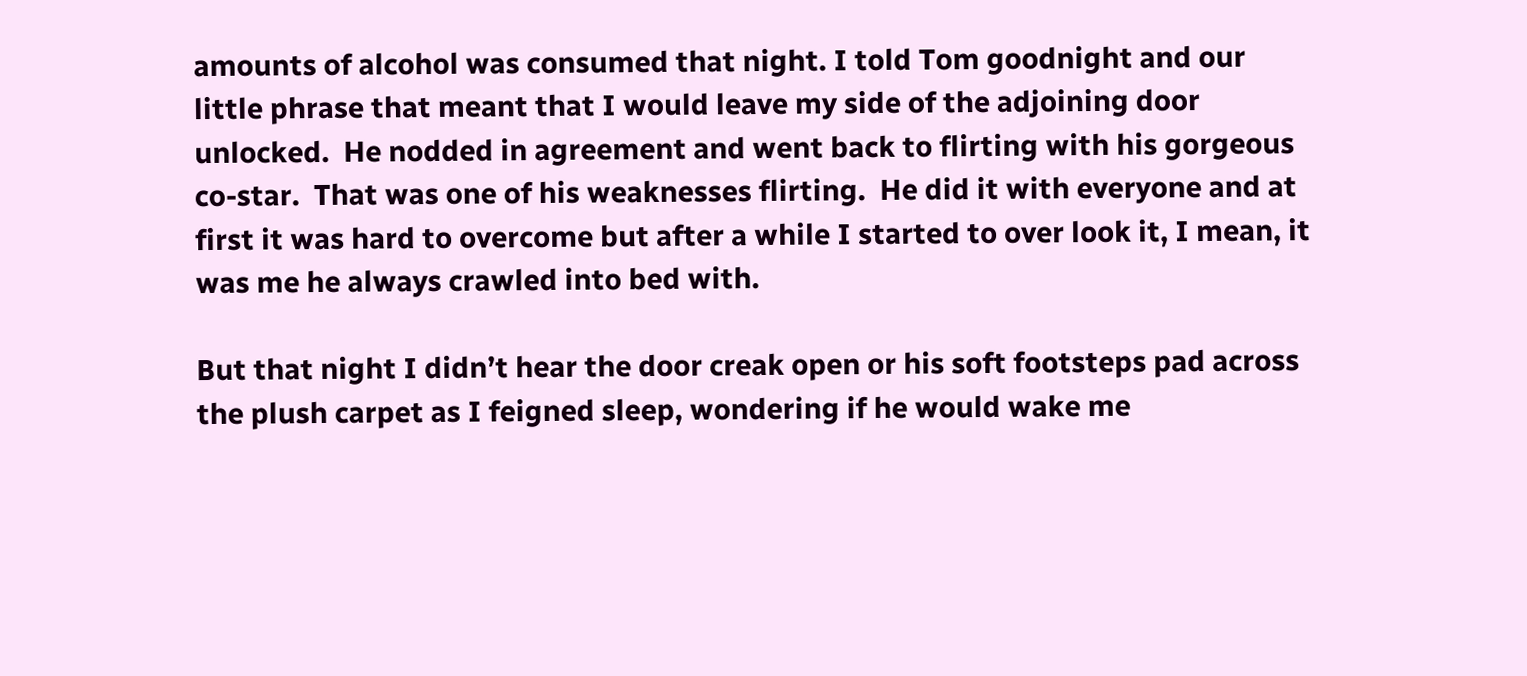amounts of alcohol was consumed that night. I told Tom goodnight and our little phrase that meant that I would leave my side of the adjoining door unlocked.  He nodded in agreement and went back to flirting with his gorgeous co-star.  That was one of his weaknesses flirting.  He did it with everyone and at first it was hard to overcome but after a while I started to over look it, I mean, it was me he always crawled into bed with.

But that night I didn’t hear the door creak open or his soft footsteps pad across the plush carpet as I feigned sleep, wondering if he would wake me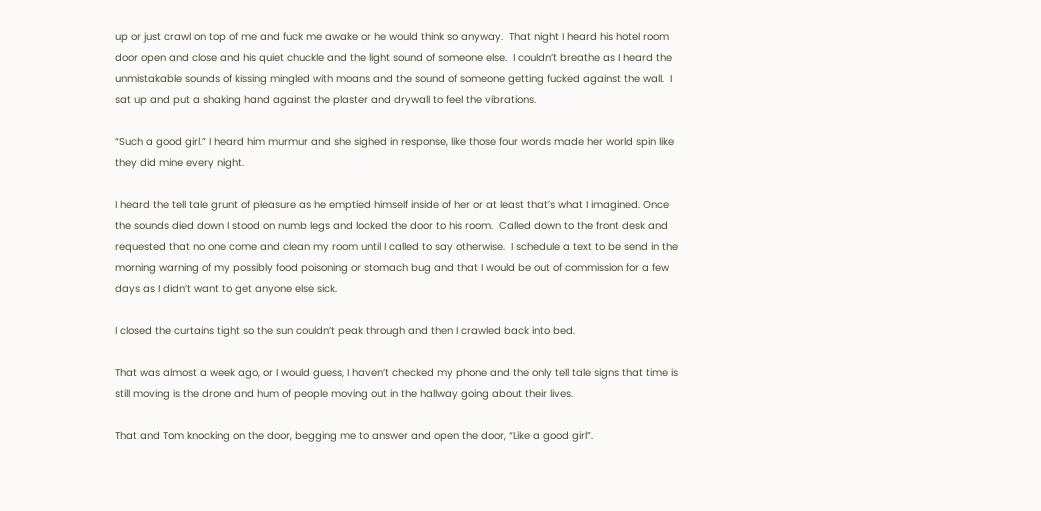up or just crawl on top of me and fuck me awake or he would think so anyway.  That night I heard his hotel room door open and close and his quiet chuckle and the light sound of someone else.  I couldn’t breathe as I heard the unmistakable sounds of kissing mingled with moans and the sound of someone getting fucked against the wall.  I sat up and put a shaking hand against the plaster and drywall to feel the vibrations.

“Such a good girl.” I heard him murmur and she sighed in response, like those four words made her world spin like they did mine every night.

I heard the tell tale grunt of pleasure as he emptied himself inside of her or at least that’s what I imagined. Once the sounds died down I stood on numb legs and locked the door to his room.  Called down to the front desk and requested that no one come and clean my room until I called to say otherwise.  I schedule a text to be send in the morning warning of my possibly food poisoning or stomach bug and that I would be out of commission for a few days as I didn’t want to get anyone else sick.

I closed the curtains tight so the sun couldn’t peak through and then I crawled back into bed.

That was almost a week ago, or I would guess, I haven’t checked my phone and the only tell tale signs that time is still moving is the drone and hum of people moving out in the hallway going about their lives.

That and Tom knocking on the door, begging me to answer and open the door, “Like a good girl”.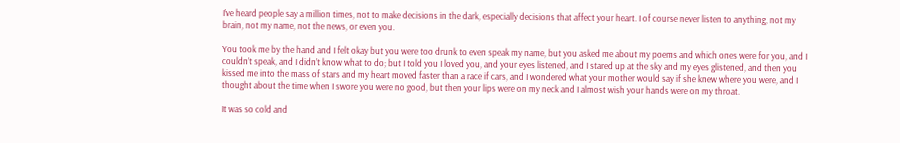I’ve heard people say a million times, not to make decisions in the dark, especially decisions that affect your heart. I of course never listen to anything, not my brain, not my name, not the news, or even you.

You took me by the hand and I felt okay but you were too drunk to even speak my name, but you asked me about my poems and which ones were for you, and I couldn’t speak, and I didn’t know what to do; but I told you I loved you, and your eyes listened, and I stared up at the sky and my eyes glistened, and then you kissed me into the mass of stars and my heart moved faster than a race if cars, and I wondered what your mother would say if she knew where you were, and I thought about the time when I swore you were no good, but then your lips were on my neck and I almost wish your hands were on my throat.

It was so cold and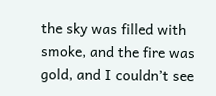the sky was filled with smoke, and the fire was gold, and I couldn’t see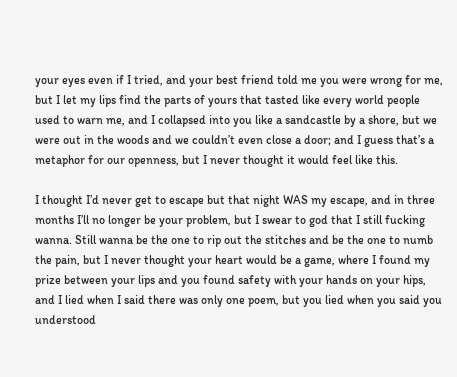your eyes even if I tried, and your best friend told me you were wrong for me, but I let my lips find the parts of yours that tasted like every world people used to warn me, and I collapsed into you like a sandcastle by a shore, but we were out in the woods and we couldn’t even close a door; and I guess that’s a metaphor for our openness, but I never thought it would feel like this.

I thought I’d never get to escape but that night WAS my escape, and in three months I’ll no longer be your problem, but I swear to god that I still fucking wanna. Still wanna be the one to rip out the stitches and be the one to numb the pain, but I never thought your heart would be a game, where I found my prize between your lips and you found safety with your hands on your hips, and I lied when I said there was only one poem, but you lied when you said you understood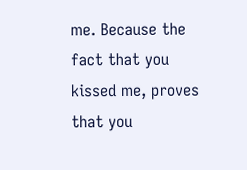me. Because the fact that you kissed me, proves that you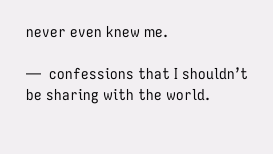never even knew me.

—  confessions that I shouldn’t be sharing with the world.